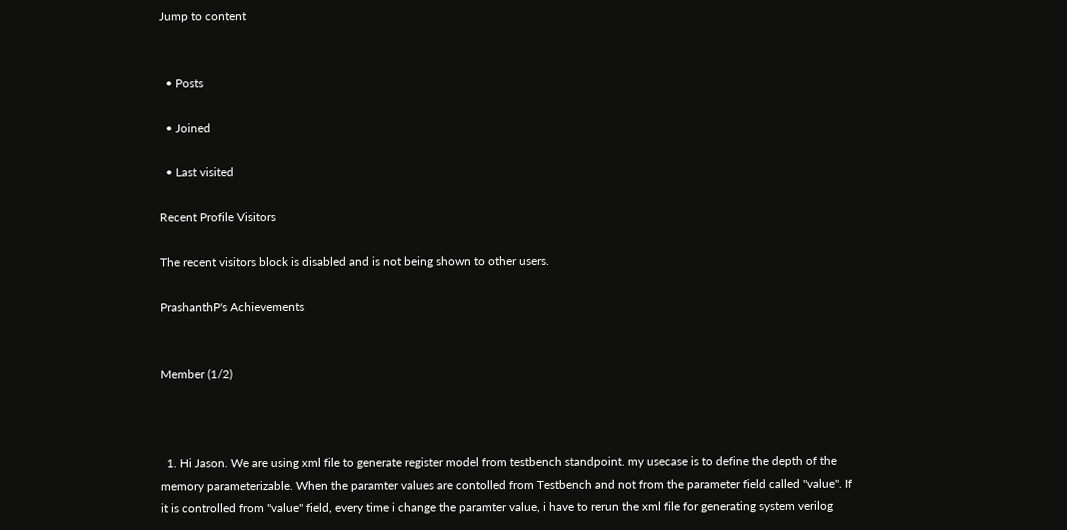Jump to content


  • Posts

  • Joined

  • Last visited

Recent Profile Visitors

The recent visitors block is disabled and is not being shown to other users.

PrashanthP's Achievements


Member (1/2)



  1. Hi Jason. We are using xml file to generate register model from testbench standpoint. my usecase is to define the depth of the memory parameterizable. When the paramter values are contolled from Testbench and not from the parameter field called "value". If it is controlled from "value" field, every time i change the paramter value, i have to rerun the xml file for generating system verilog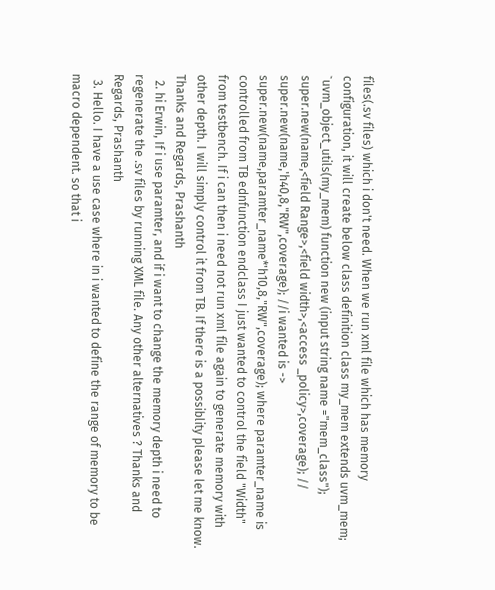files(.sv files) which i don't need. When we run xml file which has memory configuration, it will create below class definition class my_mem extends uvm_mem; `uvm_object_utils(my_mem) function new (input string name ="mem_class"); super.new(name,<field Range>,<field width>,<access _policy>,coverage); // super.new(name,'h40,8,"RW",coverage); //i wanted is -> super.new(name,paramter_name*'h10,8,"RW",coverage); where paramter_name is controlled from TB ednfunction endclass I just wanted to control the field "Width" from testbench. If i can then i need not run xml file again to generate memory with other depth. I will simply control it from TB. If there is a possiblity please let me know. Thanks and Regards, Prashanth
  2. hi Erwin, If i use paramter, and if i want to change the memory depth i need to regenerate the .sv files by running XML file. Any other alternatives ? Thanks and Regards, Prashanth
  3. Hello. I have a use case where in i wanted to define the range of memory to be macro dependent. so that i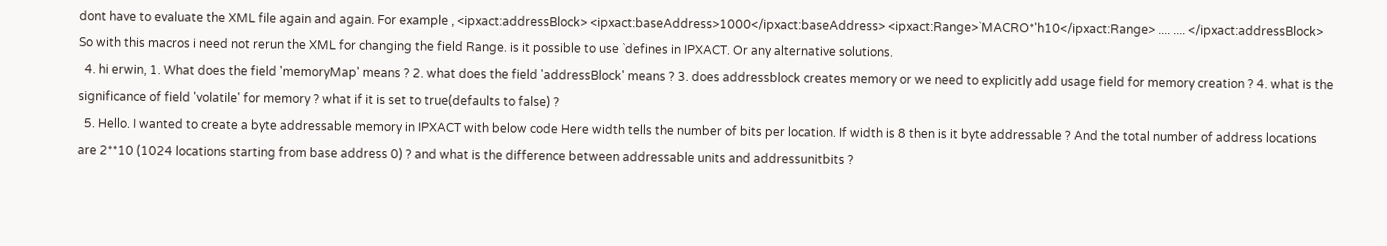dont have to evaluate the XML file again and again. For example , <ipxact:addressBlock> <ipxact:baseAddress>1000</ipxact:baseAddress> <ipxact:Range>`MACRO*'h10</ipxact:Range> .... .... </ipxact:addressBlock> So with this macros i need not rerun the XML for changing the field Range. is it possible to use `defines in IPXACT. Or any alternative solutions.
  4. hi erwin, 1. What does the field 'memoryMap' means ? 2. what does the field 'addressBlock' means ? 3. does addressblock creates memory or we need to explicitly add usage field for memory creation ? 4. what is the significance of field 'volatile' for memory ? what if it is set to true(defaults to false) ?
  5. Hello. I wanted to create a byte addressable memory in IPXACT with below code Here width tells the number of bits per location. If width is 8 then is it byte addressable ? And the total number of address locations are 2**10 (1024 locations starting from base address 0) ? and what is the difference between addressable units and addressunitbits ?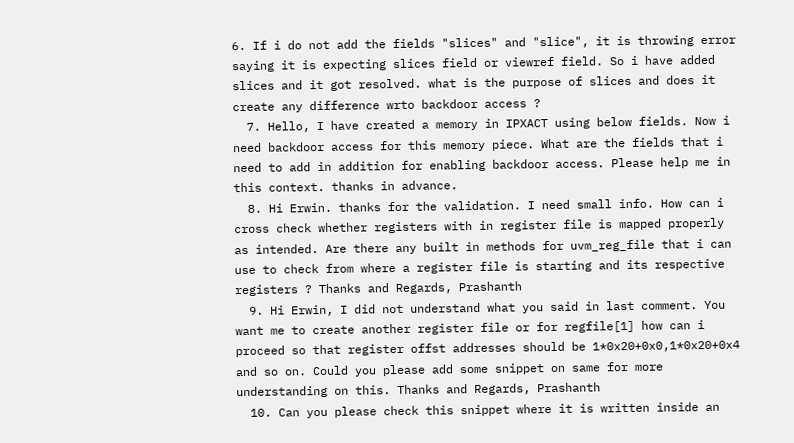6. If i do not add the fields "slices" and "slice", it is throwing error saying it is expecting slices field or viewref field. So i have added slices and it got resolved. what is the purpose of slices and does it create any difference wrto backdoor access ?
  7. Hello, I have created a memory in IPXACT using below fields. Now i need backdoor access for this memory piece. What are the fields that i need to add in addition for enabling backdoor access. Please help me in this context. thanks in advance.
  8. Hi Erwin. thanks for the validation. I need small info. How can i cross check whether registers with in register file is mapped properly as intended. Are there any built in methods for uvm_reg_file that i can use to check from where a register file is starting and its respective registers ? Thanks and Regards, Prashanth
  9. Hi Erwin, I did not understand what you said in last comment. You want me to create another register file or for regfile[1] how can i proceed so that register offst addresses should be 1*0x20+0x0,1*0x20+0x4 and so on. Could you please add some snippet on same for more understanding on this. Thanks and Regards, Prashanth
  10. Can you please check this snippet where it is written inside an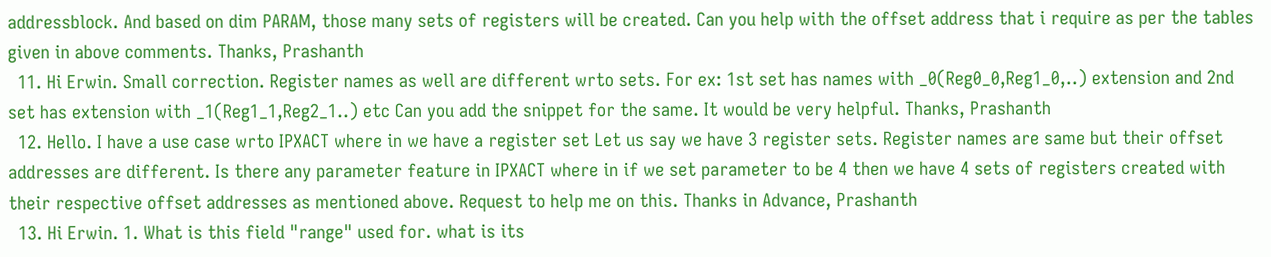addressblock. And based on dim PARAM, those many sets of registers will be created. Can you help with the offset address that i require as per the tables given in above comments. Thanks, Prashanth
  11. Hi Erwin. Small correction. Register names as well are different wrto sets. For ex: 1st set has names with _0(Reg0_0,Reg1_0,..) extension and 2nd set has extension with _1(Reg1_1,Reg2_1..) etc Can you add the snippet for the same. It would be very helpful. Thanks, Prashanth
  12. Hello. I have a use case wrto IPXACT where in we have a register set Let us say we have 3 register sets. Register names are same but their offset addresses are different. Is there any parameter feature in IPXACT where in if we set parameter to be 4 then we have 4 sets of registers created with their respective offset addresses as mentioned above. Request to help me on this. Thanks in Advance, Prashanth
  13. Hi Erwin. 1. What is this field "range" used for. what is its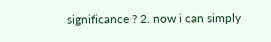significance ? 2. now i can simply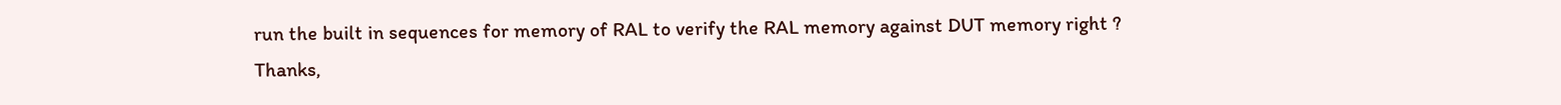run the built in sequences for memory of RAL to verify the RAL memory against DUT memory right ? Thanks,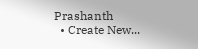Prashanth
  • Create New...